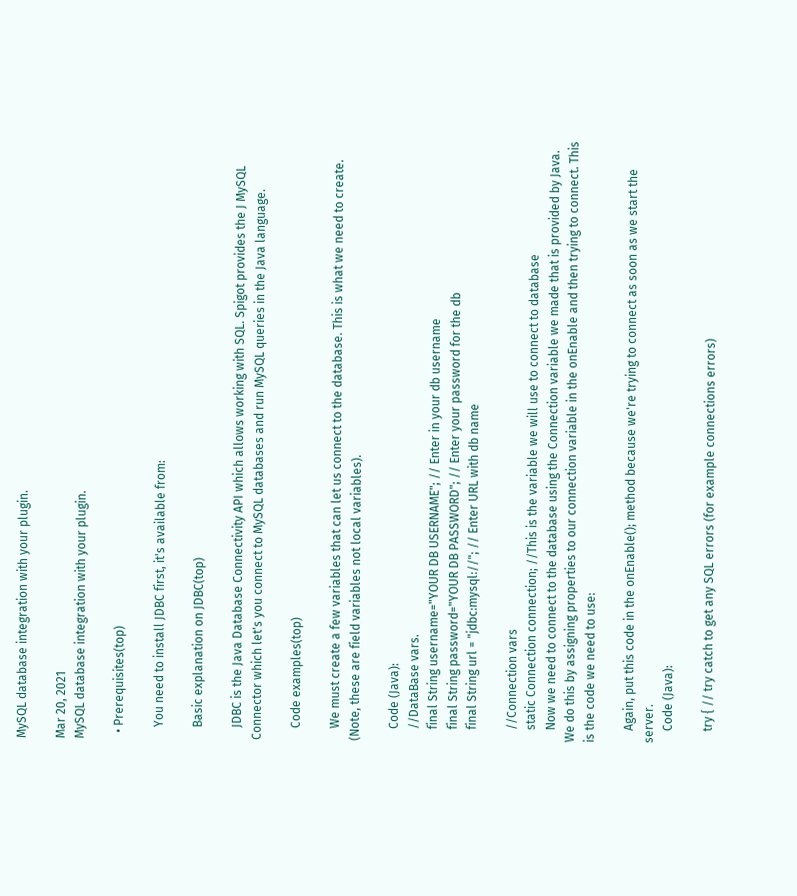MySQL database integration with your plugin.

Mar 20, 2021
MySQL database integration with your plugin.

  • Prerequisites(top)

    You need to install JDBC first, it's available from:

    Basic explanation on JDBC(top)

    JDBC is the Java Database Connectivity API which allows working with SQL. Spigot provides the J MySQL Connector which let's you connect to MySQL databases and run MySQL queries in the Java language.

    Code examples(top)

    We must create a few variables that can let us connect to the database. This is what we need to create. (Note, these are field variables not local variables).

    Code (Java):
    //DataBase vars.
    final String username="YOUR DB USERNAME"; // Enter in your db username
    final String password="YOUR DB PASSWORD"; // Enter your password for the db
    final String url = "jdbc:mysql://"; // Enter URL with db name

    //Connection vars
    static Connection connection; //This is the variable we will use to connect to database
    Now we need to connect to the database using the Connection variable we made that is provided by Java. We do this by assigning properties to our connection variable in the onEnable and then trying to connect. This is the code we need to use:

    Again, put this code in the onEnable(); method because we're trying to connect as soon as we start the server.
    Code (Java):

    try { // try catch to get any SQL errors (for example connections errors)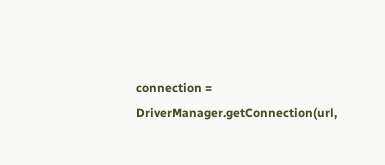connection = DriverManager.getConnection(url,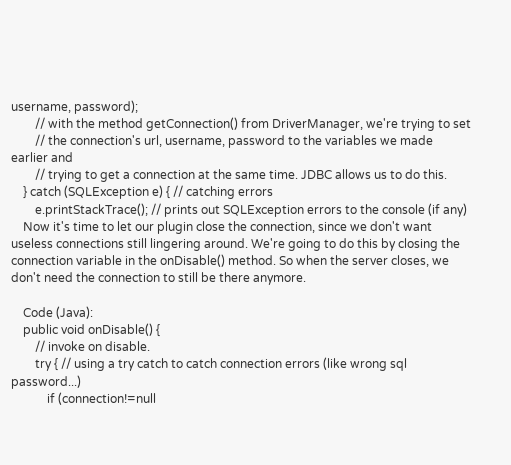username, password);
        // with the method getConnection() from DriverManager, we're trying to set
        // the connection's url, username, password to the variables we made earlier and
        // trying to get a connection at the same time. JDBC allows us to do this.
    } catch (SQLException e) { // catching errors
        e.printStackTrace(); // prints out SQLException errors to the console (if any)
    Now it's time to let our plugin close the connection, since we don't want useless connections still lingering around. We're going to do this by closing the connection variable in the onDisable() method. So when the server closes, we don't need the connection to still be there anymore.

    Code (Java):
    public void onDisable() {
        // invoke on disable.
        try { // using a try catch to catch connection errors (like wrong sql password...)
            if (connection!=null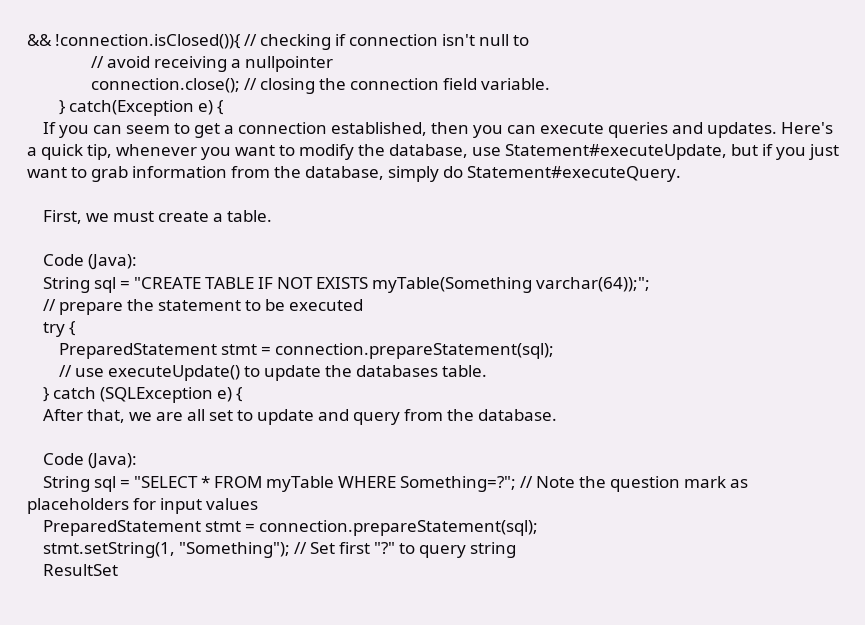&& !connection.isClosed()){ // checking if connection isn't null to
                // avoid receiving a nullpointer
                connection.close(); // closing the connection field variable.
        } catch(Exception e) {
    If you can seem to get a connection established, then you can execute queries and updates. Here's a quick tip, whenever you want to modify the database, use Statement#executeUpdate, but if you just want to grab information from the database, simply do Statement#executeQuery.

    First, we must create a table.

    Code (Java):
    String sql = "CREATE TABLE IF NOT EXISTS myTable(Something varchar(64));";
    // prepare the statement to be executed
    try {
        PreparedStatement stmt = connection.prepareStatement(sql);
        // use executeUpdate() to update the databases table.
    } catch (SQLException e) {
    After that, we are all set to update and query from the database.

    Code (Java):
    String sql = "SELECT * FROM myTable WHERE Something=?"; // Note the question mark as placeholders for input values
    PreparedStatement stmt = connection.prepareStatement(sql);
    stmt.setString(1, "Something"); // Set first "?" to query string
    ResultSet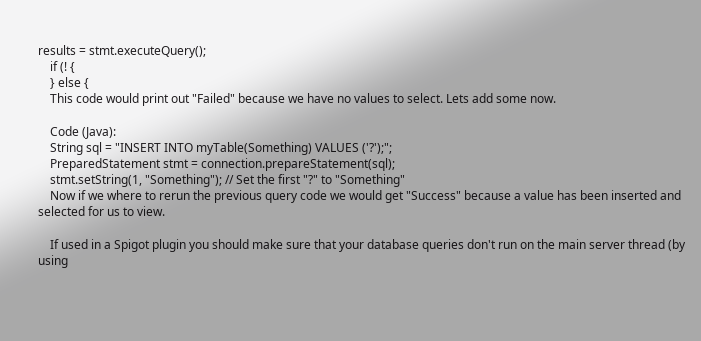results = stmt.executeQuery();
    if (! {
    } else {
    This code would print out "Failed" because we have no values to select. Lets add some now.

    Code (Java):
    String sql = "INSERT INTO myTable(Something) VALUES ('?');";
    PreparedStatement stmt = connection.prepareStatement(sql);
    stmt.setString(1, "Something"); // Set the first "?" to "Something"
    Now if we where to rerun the previous query code we would get "Success" because a value has been inserted and selected for us to view.

    If used in a Spigot plugin you should make sure that your database queries don't run on the main server thread (by using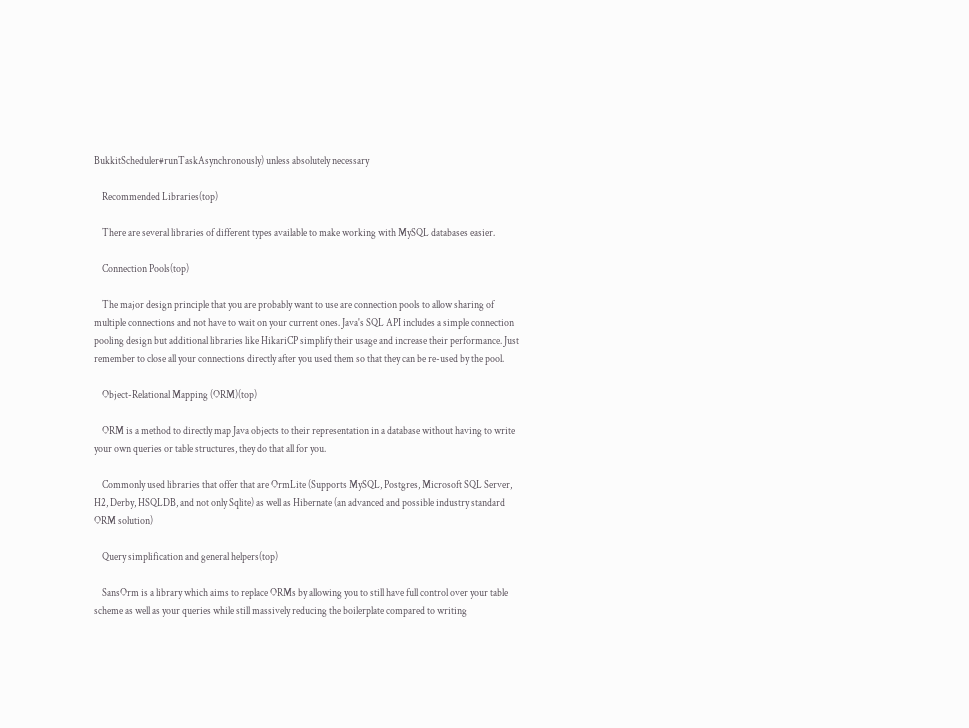BukkitScheduler#runTaskAsynchronously) unless absolutely necessary

    Recommended Libraries(top)

    There are several libraries of different types available to make working with MySQL databases easier.

    Connection Pools(top)

    The major design principle that you are probably want to use are connection pools to allow sharing of multiple connections and not have to wait on your current ones. Java's SQL API includes a simple connection pooling design but additional libraries like HikariCP simplify their usage and increase their performance. Just remember to close all your connections directly after you used them so that they can be re-used by the pool.

    Object-Relational Mapping (ORM)(top)

    ORM is a method to directly map Java objects to their representation in a database without having to write your own queries or table structures, they do that all for you.

    Commonly used libraries that offer that are OrmLite (Supports MySQL, Postgres, Microsoft SQL Server, H2, Derby, HSQLDB, and not only Sqlite) as well as Hibernate (an advanced and possible industry standard ORM solution)

    Query simplification and general helpers(top)

    SansOrm is a library which aims to replace ORMs by allowing you to still have full control over your table scheme as well as your queries while still massively reducing the boilerplate compared to writing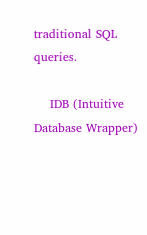traditional SQL queries.

    IDB (Intuitive Database Wrapper)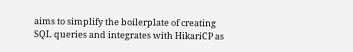aims to simplify the boilerplate of creating SQL queries and integrates with HikariCP as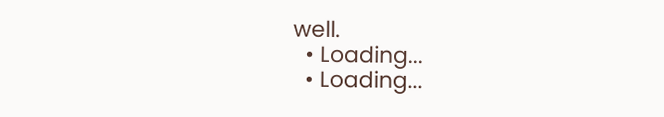well.
  • Loading...
  • Loading...